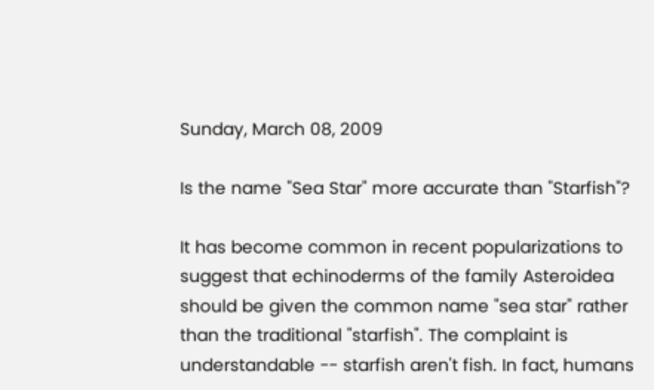Sunday, March 08, 2009

Is the name "Sea Star" more accurate than "Starfish"?

It has become common in recent popularizations to suggest that echinoderms of the family Asteroidea should be given the common name "sea star" rather than the traditional "starfish". The complaint is understandable -- starfish aren't fish. In fact, humans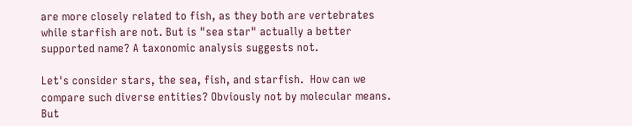are more closely related to fish, as they both are vertebrates while starfish are not. But is "sea star" actually a better supported name? A taxonomic analysis suggests not.

Let's consider stars, the sea, fish, and starfish.  How can we compare such diverse entities? Obviously not by molecular means. But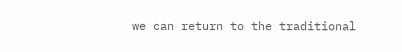we can return to the traditional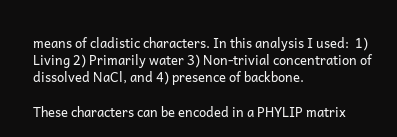means of cladistic characters. In this analysis I used:  1) Living 2) Primarily water 3) Non-trivial concentration of dissolved NaCl, and 4) presence of backbone.

These characters can be encoded in a PHYLIP matrix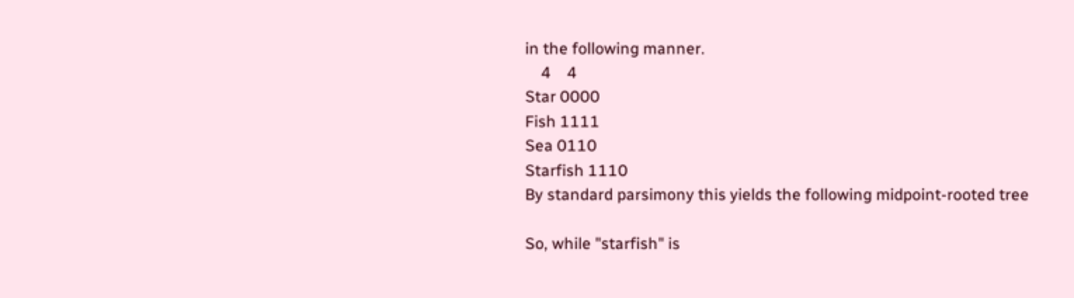in the following manner.
    4    4
Star 0000
Fish 1111
Sea 0110
Starfish 1110
By standard parsimony this yields the following midpoint-rooted tree

So, while "starfish" is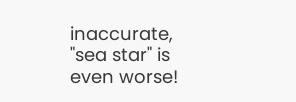inaccurate, "sea star" is even worse!